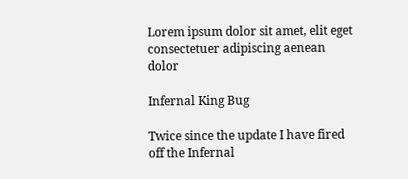Lorem ipsum dolor sit amet, elit eget consectetuer adipiscing aenean dolor

Infernal King Bug

Twice since the update I have fired off the Infernal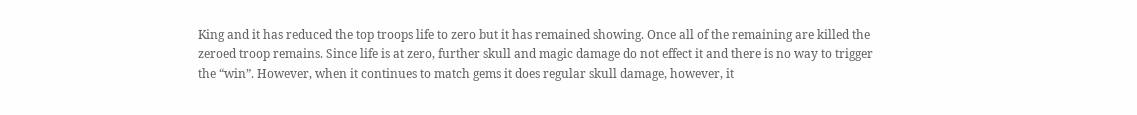King and it has reduced the top troops life to zero but it has remained showing. Once all of the remaining are killed the zeroed troop remains. Since life is at zero, further skull and magic damage do not effect it and there is no way to trigger the “win”. However, when it continues to match gems it does regular skull damage, however, it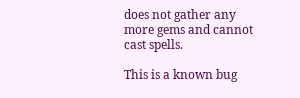does not gather any more gems and cannot cast spells.

This is a known bug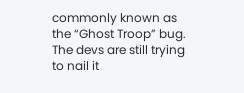commonly known as the “Ghost Troop” bug. The devs are still trying to nail it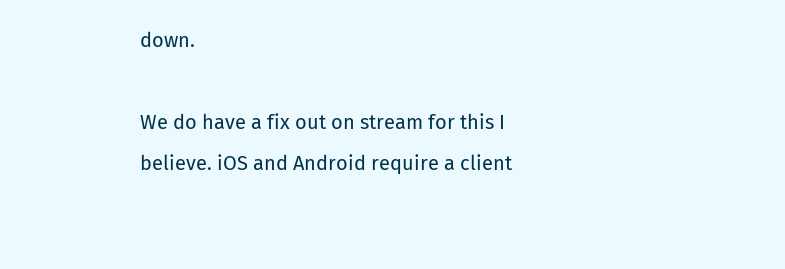down.

We do have a fix out on stream for this I believe. iOS and Android require a client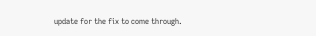update for the fix to come through.